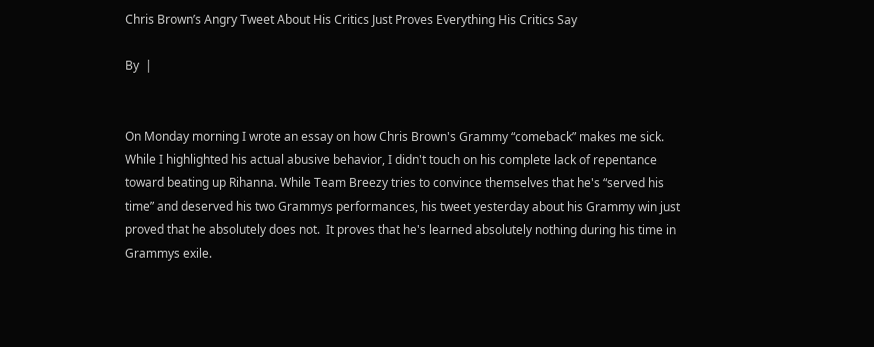Chris Brown’s Angry Tweet About His Critics Just Proves Everything His Critics Say

By  |


On Monday morning I wrote an essay on how Chris Brown's Grammy “comeback” makes me sick. While I highlighted his actual abusive behavior, I didn't touch on his complete lack of repentance toward beating up Rihanna. While Team Breezy tries to convince themselves that he's “served his time” and deserved his two Grammys performances, his tweet yesterday about his Grammy win just proved that he absolutely does not.  It proves that he's learned absolutely nothing during his time in Grammys exile.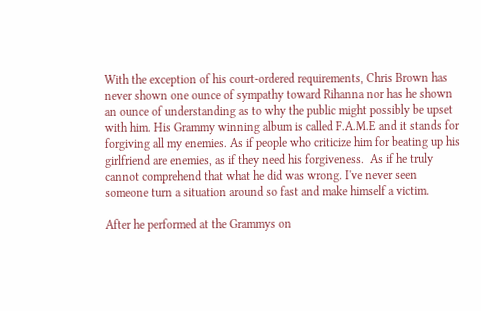With the exception of his court-ordered requirements, Chris Brown has never shown one ounce of sympathy toward Rihanna nor has he shown an ounce of understanding as to why the public might possibly be upset with him. His Grammy winning album is called F.A.M.E and it stands for forgiving all my enemies. As if people who criticize him for beating up his girlfriend are enemies, as if they need his forgiveness.  As if he truly cannot comprehend that what he did was wrong. I've never seen someone turn a situation around so fast and make himself a victim.

After he performed at the Grammys on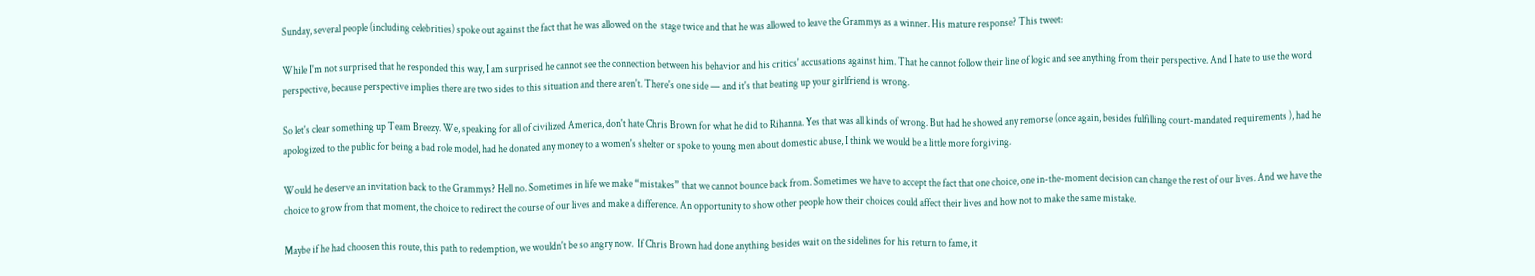Sunday, several people (including celebrities) spoke out against the fact that he was allowed on the  stage twice and that he was allowed to leave the Grammys as a winner. His mature response? This tweet:

While I'm not surprised that he responded this way, I am surprised he cannot see the connection between his behavior and his critics' accusations against him. That he cannot follow their line of logic and see anything from their perspective. And I hate to use the word perspective, because perspective implies there are two sides to this situation and there aren't. There's one side — and it's that beating up your girlfriend is wrong.

So let's clear something up Team Breezy. We, speaking for all of civilized America, don't hate Chris Brown for what he did to Rihanna. Yes that was all kinds of wrong. But had he showed any remorse (once again, besides fulfilling court-mandated requirements ), had he apologized to the public for being a bad role model, had he donated any money to a women's shelter or spoke to young men about domestic abuse, I think we would be a little more forgiving.

Would he deserve an invitation back to the Grammys? Hell no. Sometimes in life we make “mistakes” that we cannot bounce back from. Sometimes we have to accept the fact that one choice, one in-the-moment decision can change the rest of our lives. And we have the choice to grow from that moment, the choice to redirect the course of our lives and make a difference. An opportunity to show other people how their choices could affect their lives and how not to make the same mistake.

Maybe if he had choosen this route, this path to redemption, we wouldn't be so angry now.  If Chris Brown had done anything besides wait on the sidelines for his return to fame, it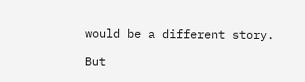would be a different story.

But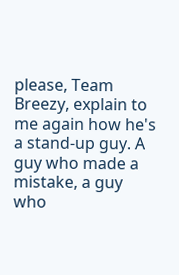please, Team Breezy, explain to me again how he's a stand-up guy. A guy who made a mistake, a guy who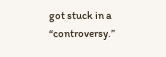got stuck in a “controversy.”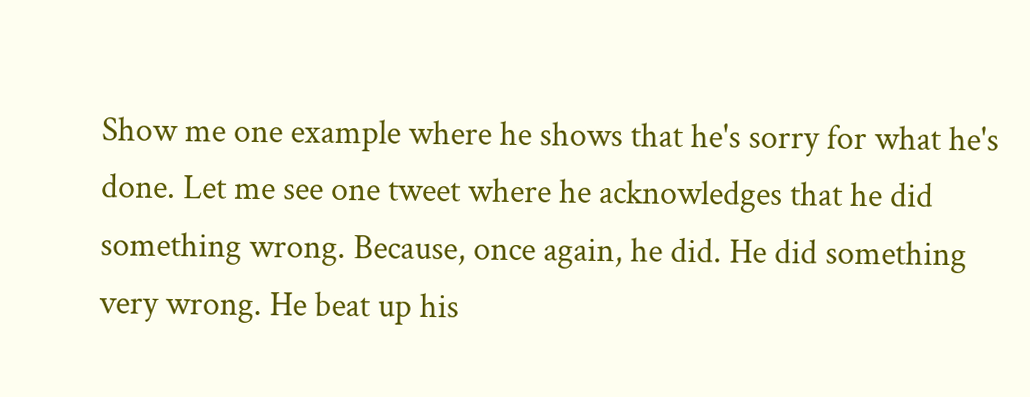Show me one example where he shows that he's sorry for what he's done. Let me see one tweet where he acknowledges that he did something wrong. Because, once again, he did. He did something very wrong. He beat up his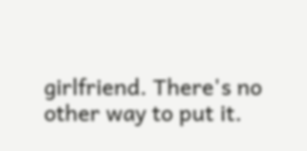girlfriend. There's no other way to put it.